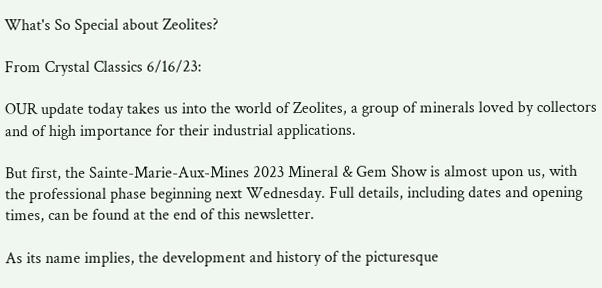What's So Special about Zeolites?

From Crystal Classics 6/16/23:

OUR update today takes us into the world of Zeolites, a group of minerals loved by collectors and of high importance for their industrial applications.

But first, the Sainte-Marie-Aux-Mines 2023 Mineral & Gem Show is almost upon us, with the professional phase beginning next Wednesday. Full details, including dates and opening times, can be found at the end of this newsletter.

As its name implies, the development and history of the picturesque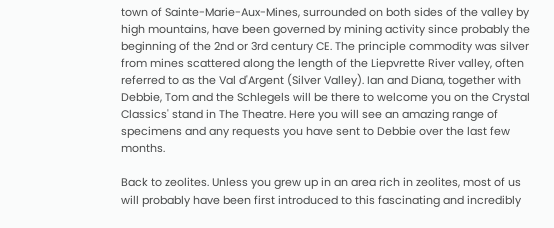town of Sainte-Marie-Aux-Mines, surrounded on both sides of the valley by high mountains, have been governed by mining activity since probably the beginning of the 2nd or 3rd century CE. The principle commodity was silver from mines scattered along the length of the Liepvrette River valley, often referred to as the Val d'Argent (Silver Valley). Ian and Diana, together with Debbie, Tom and the Schlegels will be there to welcome you on the Crystal Classics' stand in The Theatre. Here you will see an amazing range of specimens and any requests you have sent to Debbie over the last few months.

Back to zeolites. Unless you grew up in an area rich in zeolites, most of us will probably have been first introduced to this fascinating and incredibly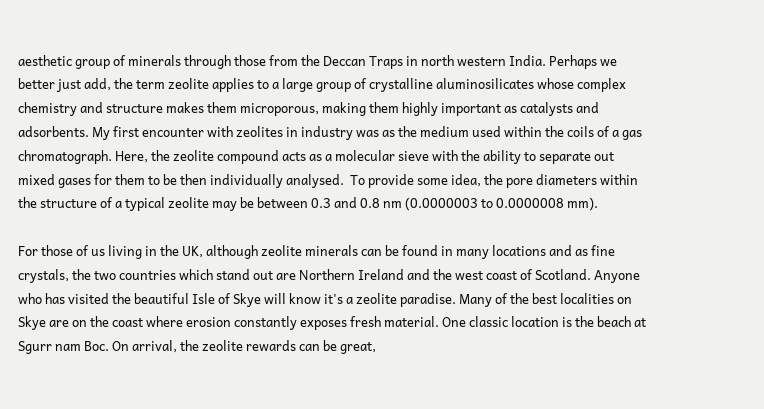aesthetic group of minerals through those from the Deccan Traps in north western India. Perhaps we better just add, the term zeolite applies to a large group of crystalline aluminosilicates whose complex chemistry and structure makes them microporous, making them highly important as catalysts and adsorbents. My first encounter with zeolites in industry was as the medium used within the coils of a gas chromatograph. Here, the zeolite compound acts as a molecular sieve with the ability to separate out mixed gases for them to be then individually analysed.  To provide some idea, the pore diameters within the structure of a typical zeolite may be between 0.3 and 0.8 nm (0.0000003 to 0.0000008 mm).

For those of us living in the UK, although zeolite minerals can be found in many locations and as fine crystals, the two countries which stand out are Northern Ireland and the west coast of Scotland. Anyone who has visited the beautiful Isle of Skye will know it's a zeolite paradise. Many of the best localities on Skye are on the coast where erosion constantly exposes fresh material. One classic location is the beach at Sgurr nam Boc. On arrival, the zeolite rewards can be great,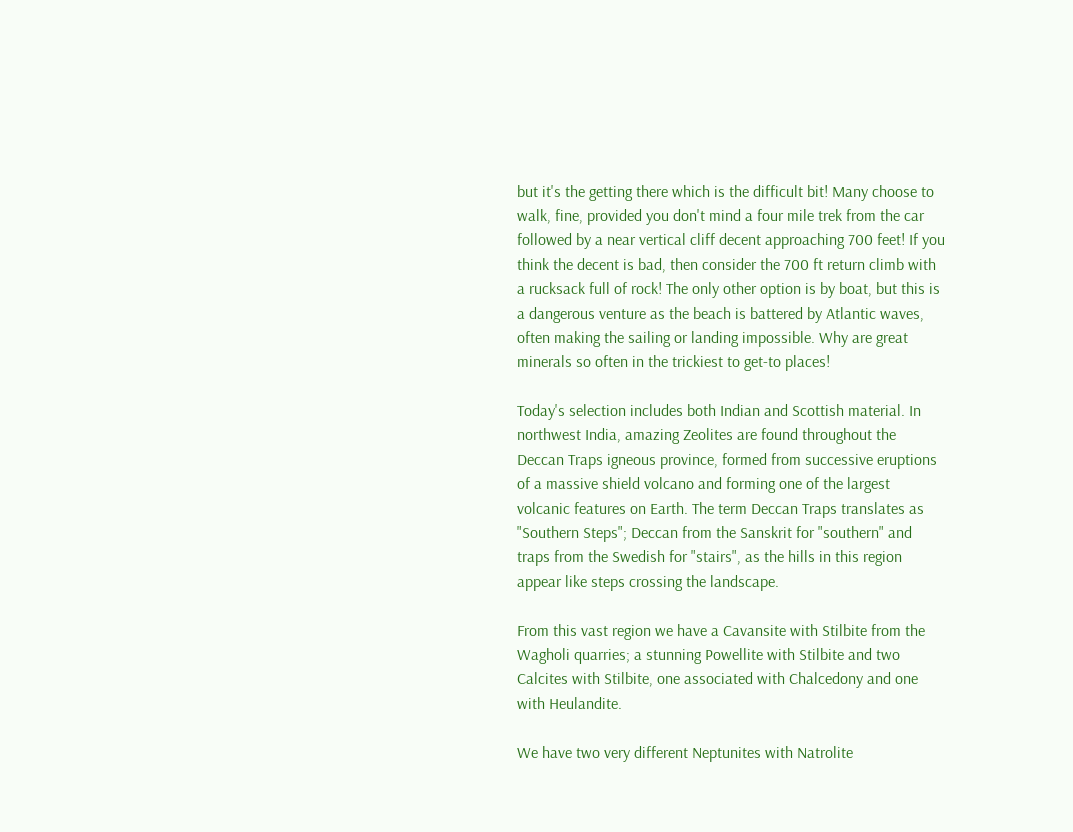but it's the getting there which is the difficult bit! Many choose to walk, fine, provided you don't mind a four mile trek from the car followed by a near vertical cliff decent approaching 700 feet! If you think the decent is bad, then consider the 700 ft return climb with a rucksack full of rock! The only other option is by boat, but this is a dangerous venture as the beach is battered by Atlantic waves, often making the sailing or landing impossible. Why are great minerals so often in the trickiest to get-to places!

Today's selection includes both Indian and Scottish material. In northwest India, amazing Zeolites are found throughout the Deccan Traps igneous province, formed from successive eruptions of a massive shield volcano and forming one of the largest volcanic features on Earth. The term Deccan Traps translates as "Southern Steps"; Deccan from the Sanskrit for "southern" and traps from the Swedish for "stairs", as the hills in this region appear like steps crossing the landscape.

From this vast region we have a Cavansite with Stilbite from the Wagholi quarries; a stunning Powellite with Stilbite and two Calcites with Stilbite, one associated with Chalcedony and one with Heulandite.

We have two very different Neptunites with Natrolite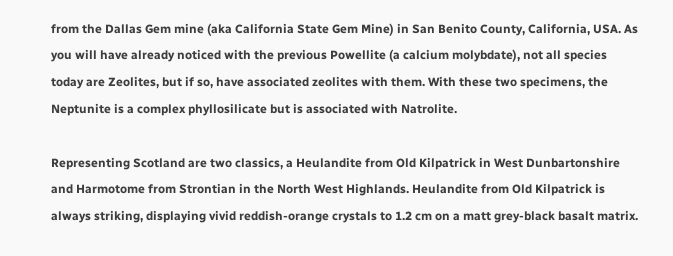from the Dallas Gem mine (aka California State Gem Mine) in San Benito County, California, USA. As you will have already noticed with the previous Powellite (a calcium molybdate), not all species today are Zeolites, but if so, have associated zeolites with them. With these two specimens, the Neptunite is a complex phyllosilicate but is associated with Natrolite.

Representing Scotland are two classics, a Heulandite from Old Kilpatrick in West Dunbartonshire and Harmotome from Strontian in the North West Highlands. Heulandite from Old Kilpatrick is always striking, displaying vivid reddish-orange crystals to 1.2 cm on a matt grey-black basalt matrix.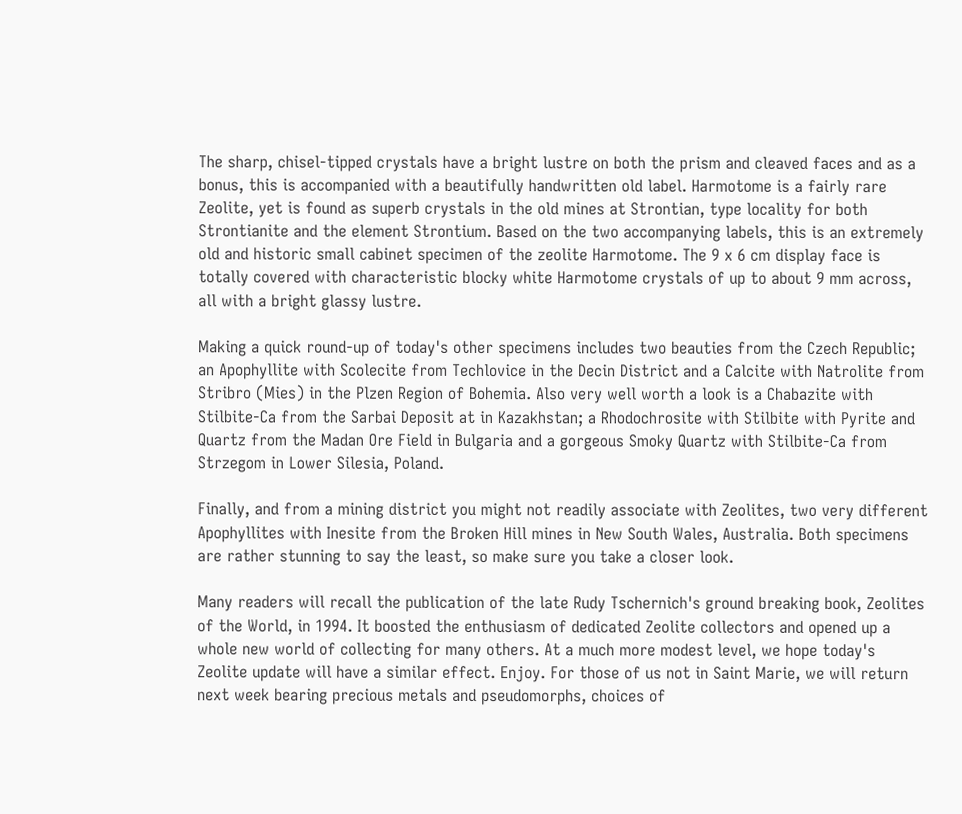The sharp, chisel-tipped crystals have a bright lustre on both the prism and cleaved faces and as a bonus, this is accompanied with a beautifully handwritten old label. Harmotome is a fairly rare Zeolite, yet is found as superb crystals in the old mines at Strontian, type locality for both Strontianite and the element Strontium. Based on the two accompanying labels, this is an extremely old and historic small cabinet specimen of the zeolite Harmotome. The 9 x 6 cm display face is totally covered with characteristic blocky white Harmotome crystals of up to about 9 mm across, all with a bright glassy lustre.

Making a quick round-up of today's other specimens includes two beauties from the Czech Republic; an Apophyllite with Scolecite from Techlovice in the Decin District and a Calcite with Natrolite from Stribro (Mies) in the Plzen Region of Bohemia. Also very well worth a look is a Chabazite with Stilbite-Ca from the Sarbai Deposit at in Kazakhstan; a Rhodochrosite with Stilbite with Pyrite and Quartz from the Madan Ore Field in Bulgaria and a gorgeous Smoky Quartz with Stilbite-Ca from Strzegom in Lower Silesia, Poland.

Finally, and from a mining district you might not readily associate with Zeolites, two very different Apophyllites with Inesite from the Broken Hill mines in New South Wales, Australia. Both specimens are rather stunning to say the least, so make sure you take a closer look.

Many readers will recall the publication of the late Rudy Tschernich's ground breaking book, Zeolites of the World, in 1994. It boosted the enthusiasm of dedicated Zeolite collectors and opened up a whole new world of collecting for many others. At a much more modest level, we hope today's Zeolite update will have a similar effect. Enjoy. For those of us not in Saint Marie, we will return next week bearing precious metals and pseudomorphs, choices of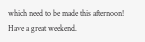which need to be made this afternoon! Have a great weekend.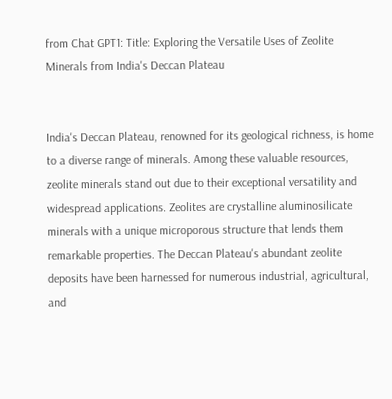from Chat GPT1: Title: Exploring the Versatile Uses of Zeolite Minerals from India's Deccan Plateau


India's Deccan Plateau, renowned for its geological richness, is home to a diverse range of minerals. Among these valuable resources, zeolite minerals stand out due to their exceptional versatility and widespread applications. Zeolites are crystalline aluminosilicate minerals with a unique microporous structure that lends them remarkable properties. The Deccan Plateau's abundant zeolite deposits have been harnessed for numerous industrial, agricultural, and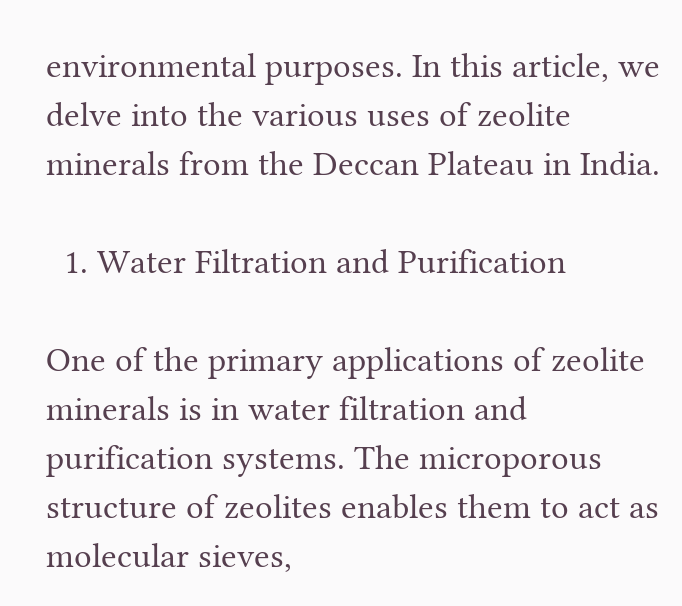environmental purposes. In this article, we delve into the various uses of zeolite minerals from the Deccan Plateau in India.

  1. Water Filtration and Purification

One of the primary applications of zeolite minerals is in water filtration and purification systems. The microporous structure of zeolites enables them to act as molecular sieves,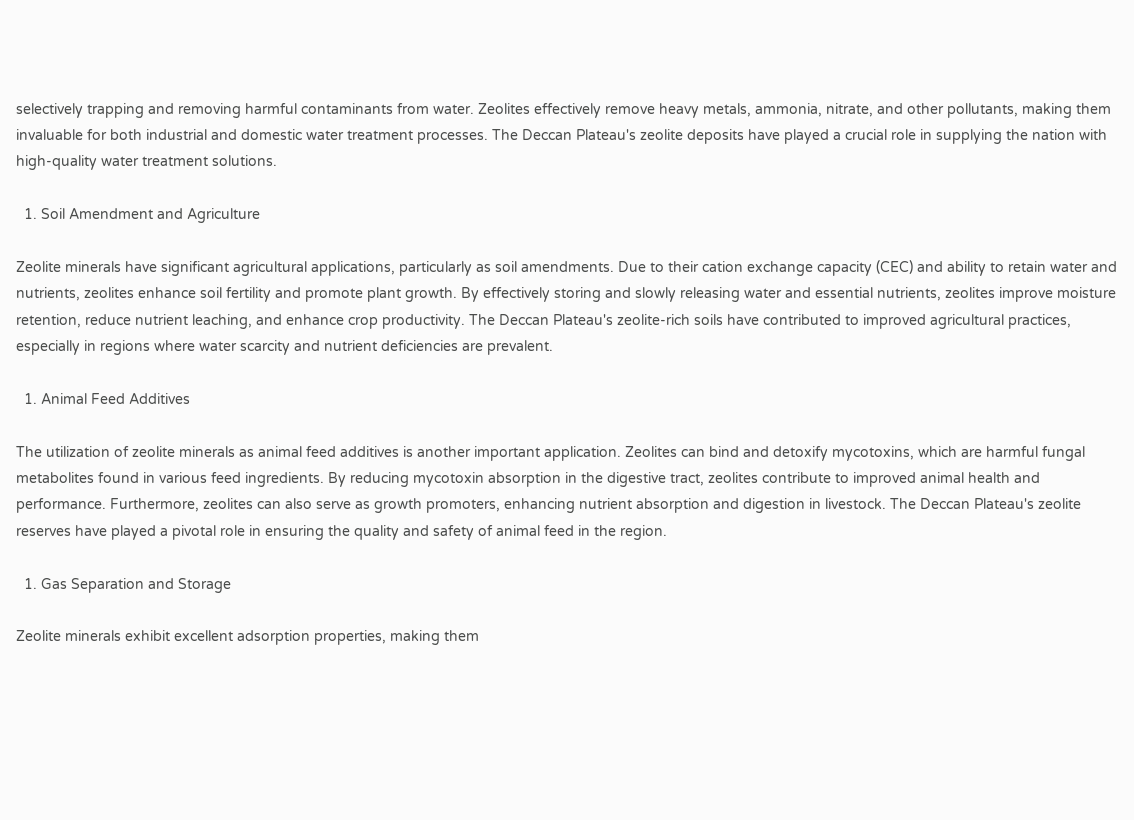selectively trapping and removing harmful contaminants from water. Zeolites effectively remove heavy metals, ammonia, nitrate, and other pollutants, making them invaluable for both industrial and domestic water treatment processes. The Deccan Plateau's zeolite deposits have played a crucial role in supplying the nation with high-quality water treatment solutions.

  1. Soil Amendment and Agriculture

Zeolite minerals have significant agricultural applications, particularly as soil amendments. Due to their cation exchange capacity (CEC) and ability to retain water and nutrients, zeolites enhance soil fertility and promote plant growth. By effectively storing and slowly releasing water and essential nutrients, zeolites improve moisture retention, reduce nutrient leaching, and enhance crop productivity. The Deccan Plateau's zeolite-rich soils have contributed to improved agricultural practices, especially in regions where water scarcity and nutrient deficiencies are prevalent.

  1. Animal Feed Additives

The utilization of zeolite minerals as animal feed additives is another important application. Zeolites can bind and detoxify mycotoxins, which are harmful fungal metabolites found in various feed ingredients. By reducing mycotoxin absorption in the digestive tract, zeolites contribute to improved animal health and performance. Furthermore, zeolites can also serve as growth promoters, enhancing nutrient absorption and digestion in livestock. The Deccan Plateau's zeolite reserves have played a pivotal role in ensuring the quality and safety of animal feed in the region.

  1. Gas Separation and Storage

Zeolite minerals exhibit excellent adsorption properties, making them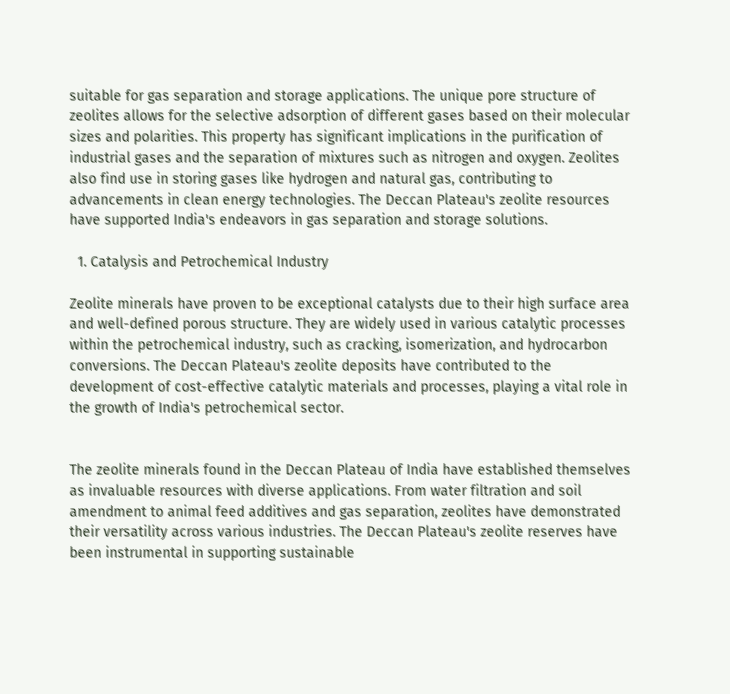suitable for gas separation and storage applications. The unique pore structure of zeolites allows for the selective adsorption of different gases based on their molecular sizes and polarities. This property has significant implications in the purification of industrial gases and the separation of mixtures such as nitrogen and oxygen. Zeolites also find use in storing gases like hydrogen and natural gas, contributing to advancements in clean energy technologies. The Deccan Plateau's zeolite resources have supported India's endeavors in gas separation and storage solutions.

  1. Catalysis and Petrochemical Industry

Zeolite minerals have proven to be exceptional catalysts due to their high surface area and well-defined porous structure. They are widely used in various catalytic processes within the petrochemical industry, such as cracking, isomerization, and hydrocarbon conversions. The Deccan Plateau's zeolite deposits have contributed to the development of cost-effective catalytic materials and processes, playing a vital role in the growth of India's petrochemical sector.


The zeolite minerals found in the Deccan Plateau of India have established themselves as invaluable resources with diverse applications. From water filtration and soil amendment to animal feed additives and gas separation, zeolites have demonstrated their versatility across various industries. The Deccan Plateau's zeolite reserves have been instrumental in supporting sustainable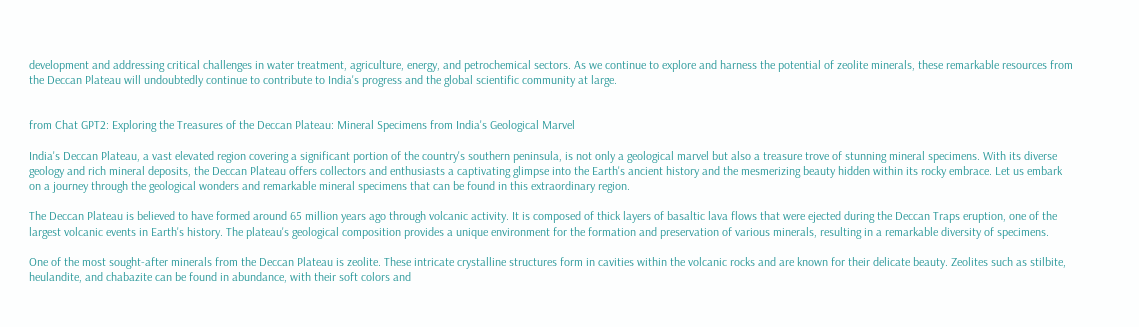development and addressing critical challenges in water treatment, agriculture, energy, and petrochemical sectors. As we continue to explore and harness the potential of zeolite minerals, these remarkable resources from the Deccan Plateau will undoubtedly continue to contribute to India's progress and the global scientific community at large.


from Chat GPT2: Exploring the Treasures of the Deccan Plateau: Mineral Specimens from India's Geological Marvel

India's Deccan Plateau, a vast elevated region covering a significant portion of the country's southern peninsula, is not only a geological marvel but also a treasure trove of stunning mineral specimens. With its diverse geology and rich mineral deposits, the Deccan Plateau offers collectors and enthusiasts a captivating glimpse into the Earth's ancient history and the mesmerizing beauty hidden within its rocky embrace. Let us embark on a journey through the geological wonders and remarkable mineral specimens that can be found in this extraordinary region.

The Deccan Plateau is believed to have formed around 65 million years ago through volcanic activity. It is composed of thick layers of basaltic lava flows that were ejected during the Deccan Traps eruption, one of the largest volcanic events in Earth's history. The plateau's geological composition provides a unique environment for the formation and preservation of various minerals, resulting in a remarkable diversity of specimens.

One of the most sought-after minerals from the Deccan Plateau is zeolite. These intricate crystalline structures form in cavities within the volcanic rocks and are known for their delicate beauty. Zeolites such as stilbite, heulandite, and chabazite can be found in abundance, with their soft colors and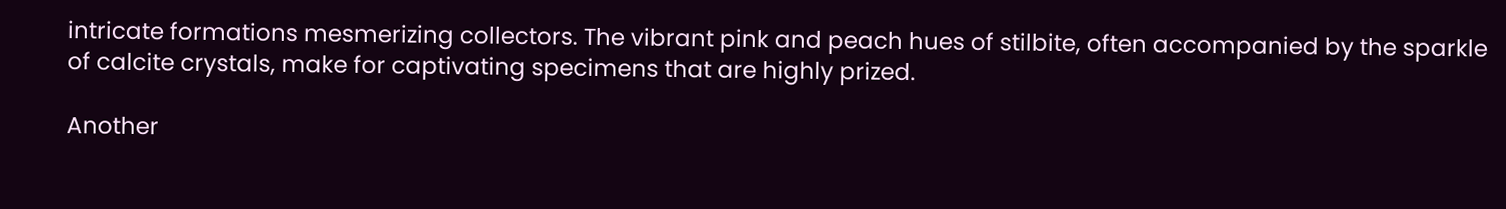intricate formations mesmerizing collectors. The vibrant pink and peach hues of stilbite, often accompanied by the sparkle of calcite crystals, make for captivating specimens that are highly prized.

Another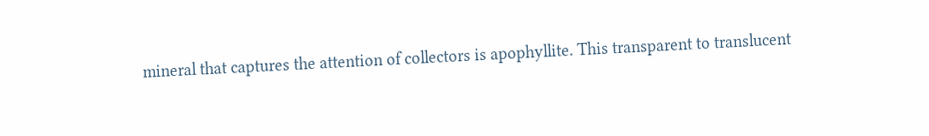mineral that captures the attention of collectors is apophyllite. This transparent to translucent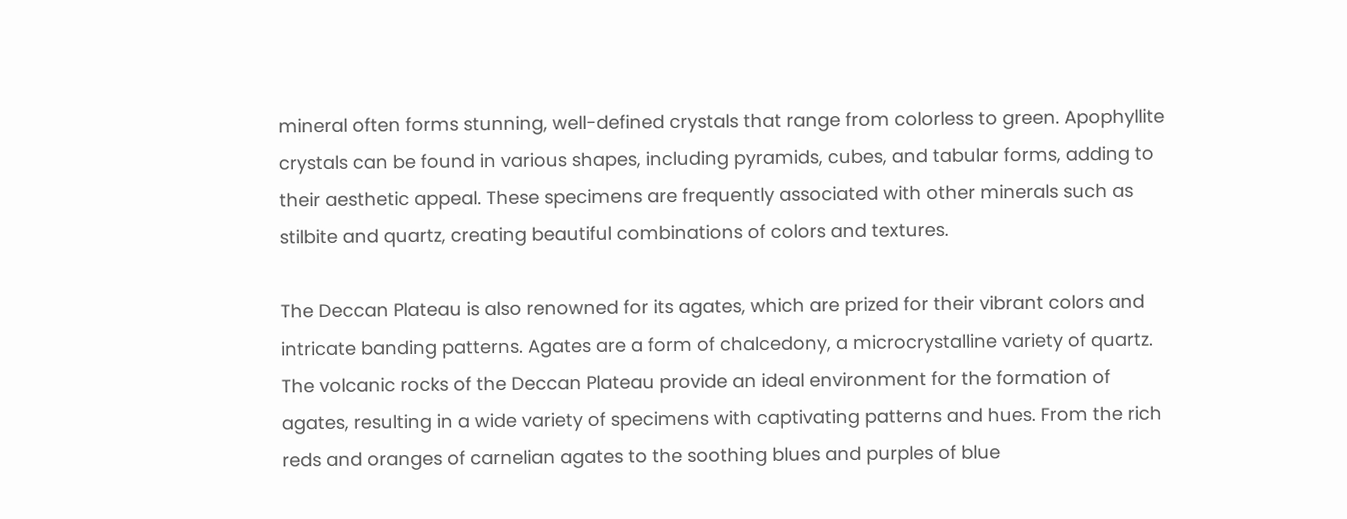mineral often forms stunning, well-defined crystals that range from colorless to green. Apophyllite crystals can be found in various shapes, including pyramids, cubes, and tabular forms, adding to their aesthetic appeal. These specimens are frequently associated with other minerals such as stilbite and quartz, creating beautiful combinations of colors and textures.

The Deccan Plateau is also renowned for its agates, which are prized for their vibrant colors and intricate banding patterns. Agates are a form of chalcedony, a microcrystalline variety of quartz. The volcanic rocks of the Deccan Plateau provide an ideal environment for the formation of agates, resulting in a wide variety of specimens with captivating patterns and hues. From the rich reds and oranges of carnelian agates to the soothing blues and purples of blue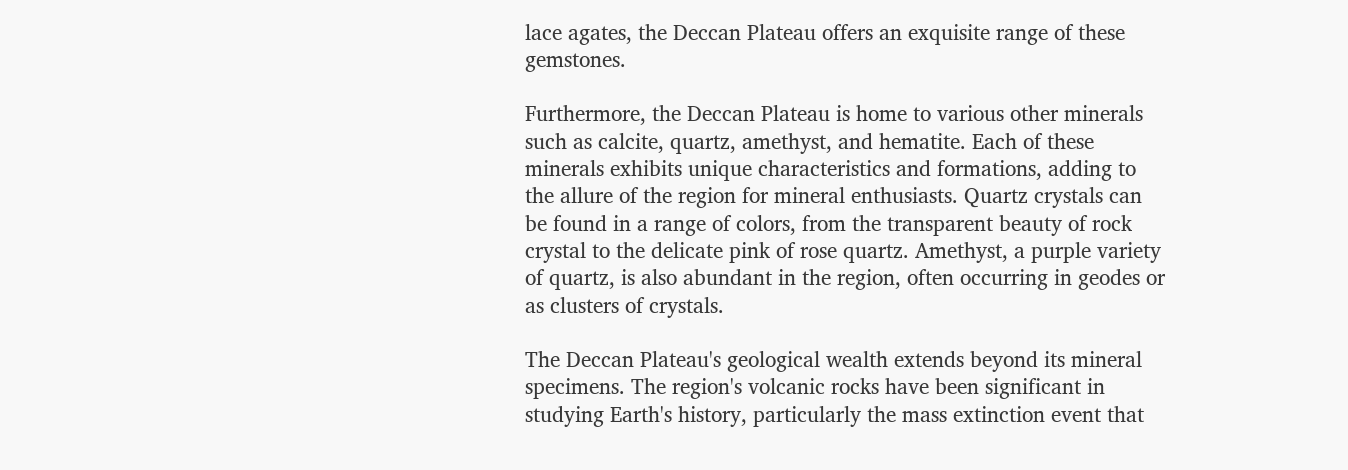lace agates, the Deccan Plateau offers an exquisite range of these gemstones.

Furthermore, the Deccan Plateau is home to various other minerals such as calcite, quartz, amethyst, and hematite. Each of these minerals exhibits unique characteristics and formations, adding to the allure of the region for mineral enthusiasts. Quartz crystals can be found in a range of colors, from the transparent beauty of rock crystal to the delicate pink of rose quartz. Amethyst, a purple variety of quartz, is also abundant in the region, often occurring in geodes or as clusters of crystals.

The Deccan Plateau's geological wealth extends beyond its mineral specimens. The region's volcanic rocks have been significant in studying Earth's history, particularly the mass extinction event that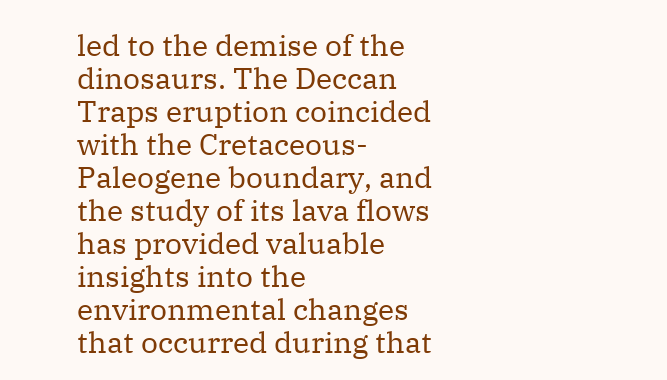led to the demise of the dinosaurs. The Deccan Traps eruption coincided with the Cretaceous-Paleogene boundary, and the study of its lava flows has provided valuable insights into the environmental changes that occurred during that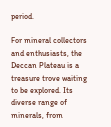period.

For mineral collectors and enthusiasts, the Deccan Plateau is a treasure trove waiting to be explored. Its diverse range of minerals, from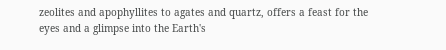zeolites and apophyllites to agates and quartz, offers a feast for the eyes and a glimpse into the Earth's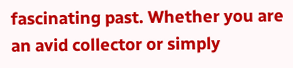fascinating past. Whether you are an avid collector or simply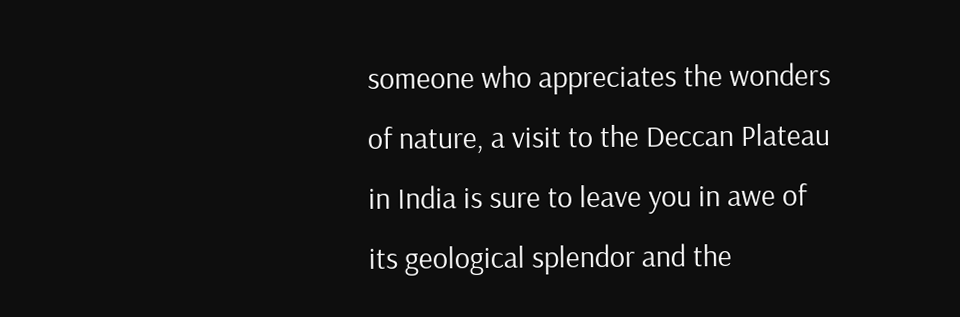someone who appreciates the wonders of nature, a visit to the Deccan Plateau in India is sure to leave you in awe of its geological splendor and the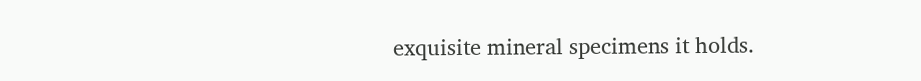exquisite mineral specimens it holds.